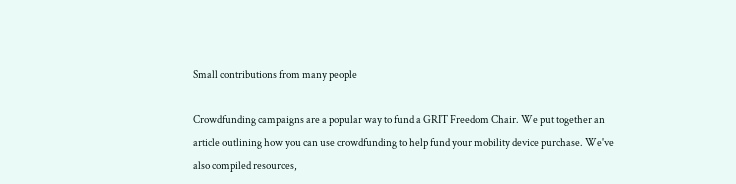Small contributions from many people

Crowdfunding campaigns are a popular way to fund a GRIT Freedom Chair. We put together an article outlining how you can use crowdfunding to help fund your mobility device purchase. We've also compiled resources,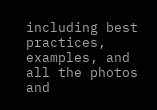including best practices, examples, and all the photos and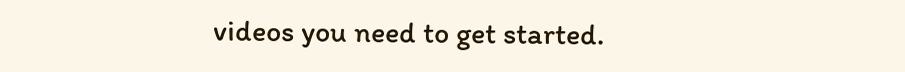videos you need to get started.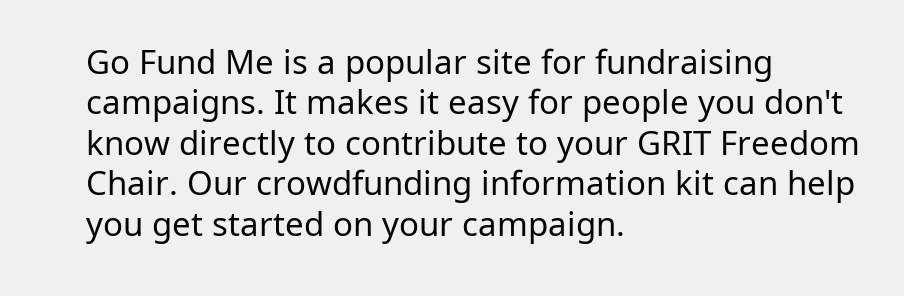Go Fund Me is a popular site for fundraising campaigns. It makes it easy for people you don't know directly to contribute to your GRIT Freedom Chair. Our crowdfunding information kit can help you get started on your campaign.